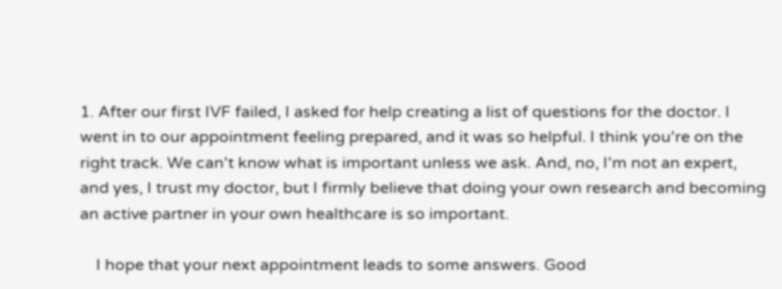1. After our first IVF failed, I asked for help creating a list of questions for the doctor. I went in to our appointment feeling prepared, and it was so helpful. I think you're on the right track. We can't know what is important unless we ask. And, no, I'm not an expert, and yes, I trust my doctor, but I firmly believe that doing your own research and becoming an active partner in your own healthcare is so important.

    I hope that your next appointment leads to some answers. Good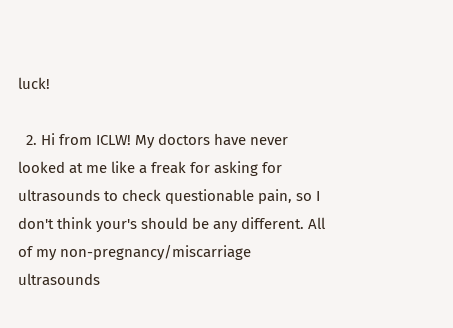luck!

  2. Hi from ICLW! My doctors have never looked at me like a freak for asking for ultrasounds to check questionable pain, so I don't think your's should be any different. All of my non-pregnancy/miscarriage ultrasounds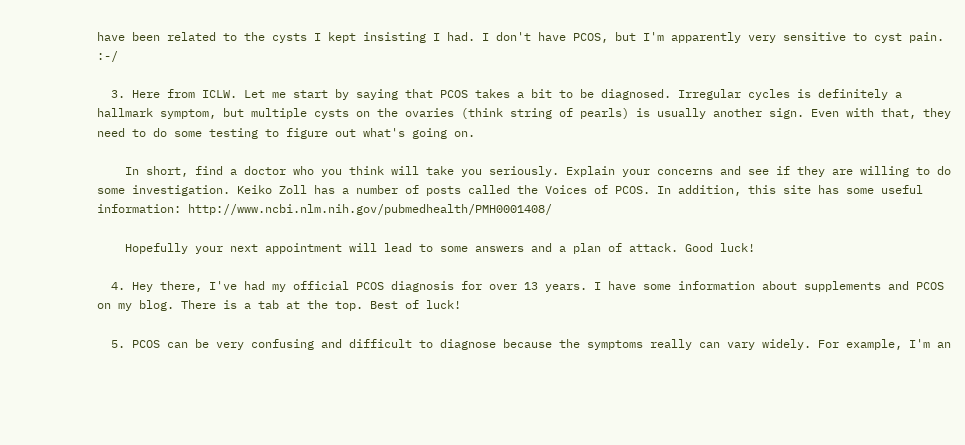have been related to the cysts I kept insisting I had. I don't have PCOS, but I'm apparently very sensitive to cyst pain. :-/

  3. Here from ICLW. Let me start by saying that PCOS takes a bit to be diagnosed. Irregular cycles is definitely a hallmark symptom, but multiple cysts on the ovaries (think string of pearls) is usually another sign. Even with that, they need to do some testing to figure out what's going on.

    In short, find a doctor who you think will take you seriously. Explain your concerns and see if they are willing to do some investigation. Keiko Zoll has a number of posts called the Voices of PCOS. In addition, this site has some useful information: http://www.ncbi.nlm.nih.gov/pubmedhealth/PMH0001408/

    Hopefully your next appointment will lead to some answers and a plan of attack. Good luck!

  4. Hey there, I've had my official PCOS diagnosis for over 13 years. I have some information about supplements and PCOS on my blog. There is a tab at the top. Best of luck!

  5. PCOS can be very confusing and difficult to diagnose because the symptoms really can vary widely. For example, I'm an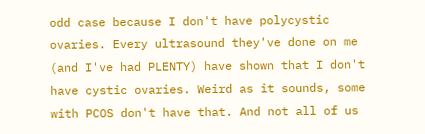odd case because I don't have polycystic ovaries. Every ultrasound they've done on me (and I've had PLENTY) have shown that I don't have cystic ovaries. Weird as it sounds, some with PCOS don't have that. And not all of us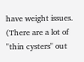have weight issues. (There are a lot of "thin cysters" out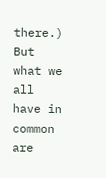there.) But what we all have in common are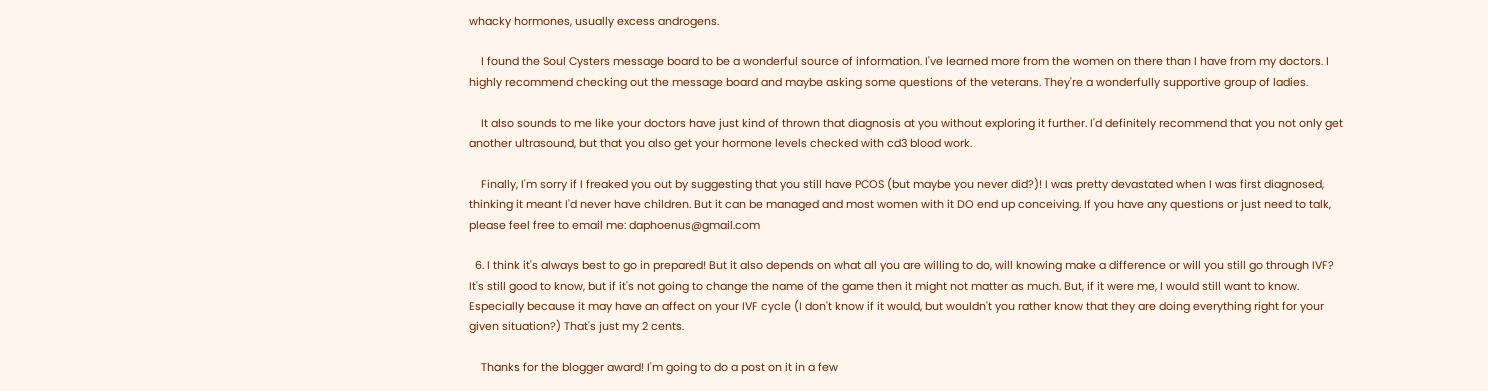whacky hormones, usually excess androgens.

    I found the Soul Cysters message board to be a wonderful source of information. I've learned more from the women on there than I have from my doctors. I highly recommend checking out the message board and maybe asking some questions of the veterans. They're a wonderfully supportive group of ladies.

    It also sounds to me like your doctors have just kind of thrown that diagnosis at you without exploring it further. I'd definitely recommend that you not only get another ultrasound, but that you also get your hormone levels checked with cd3 blood work.

    Finally, I'm sorry if I freaked you out by suggesting that you still have PCOS (but maybe you never did?)! I was pretty devastated when I was first diagnosed, thinking it meant I'd never have children. But it can be managed and most women with it DO end up conceiving. If you have any questions or just need to talk, please feel free to email me: daphoenus@gmail.com

  6. I think it's always best to go in prepared! But it also depends on what all you are willing to do, will knowing make a difference or will you still go through IVF? It's still good to know, but if it's not going to change the name of the game then it might not matter as much. But, if it were me, I would still want to know. Especially because it may have an affect on your IVF cycle (I don't know if it would, but wouldn't you rather know that they are doing everything right for your given situation?) That's just my 2 cents.

    Thanks for the blogger award! I'm going to do a post on it in a few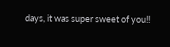days, it was super sweet of you!!